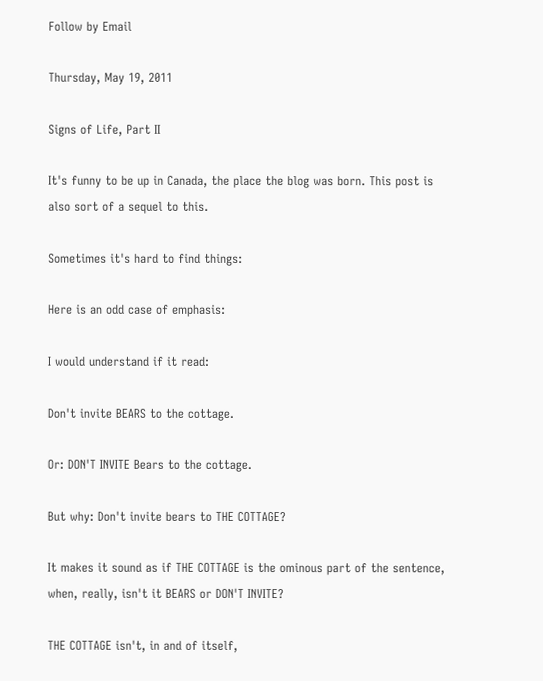Follow by Email

Thursday, May 19, 2011

Signs of Life, Part II

It's funny to be up in Canada, the place the blog was born. This post is also sort of a sequel to this.

Sometimes it's hard to find things:

Here is an odd case of emphasis:

I would understand if it read:

Don't invite BEARS to the cottage.

Or: DON'T INVITE Bears to the cottage.

But why: Don't invite bears to THE COTTAGE?

It makes it sound as if THE COTTAGE is the ominous part of the sentence, when, really, isn't it BEARS or DON'T INVITE?

THE COTTAGE isn't, in and of itself,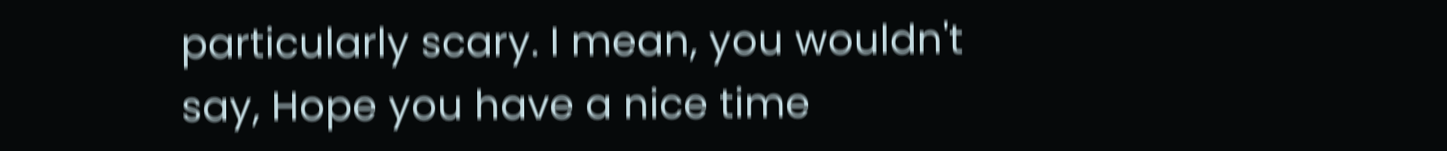particularly scary. I mean, you wouldn't say, Hope you have a nice time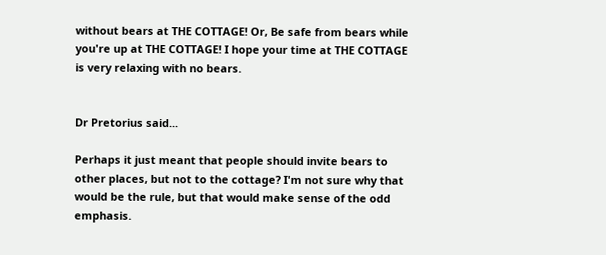without bears at THE COTTAGE! Or, Be safe from bears while you're up at THE COTTAGE! I hope your time at THE COTTAGE is very relaxing with no bears.


Dr Pretorius said...

Perhaps it just meant that people should invite bears to other places, but not to the cottage? I'm not sure why that would be the rule, but that would make sense of the odd emphasis.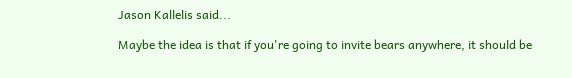Jason Kallelis said...

Maybe the idea is that if you're going to invite bears anywhere, it should be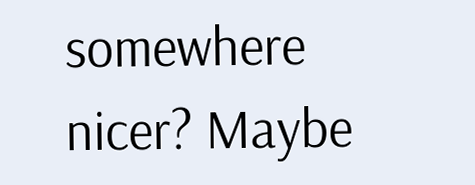somewhere nicer? Maybe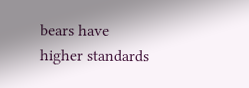bears have higher standards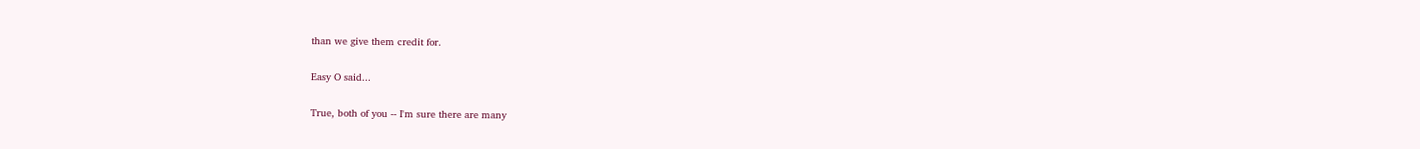than we give them credit for.

Easy O said...

True, both of you -- I'm sure there are many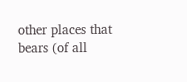other places that bears (of all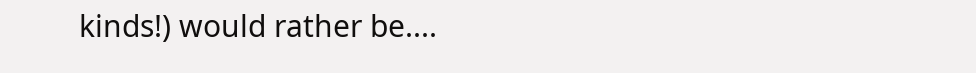kinds!) would rather be....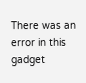There was an error in this gadget